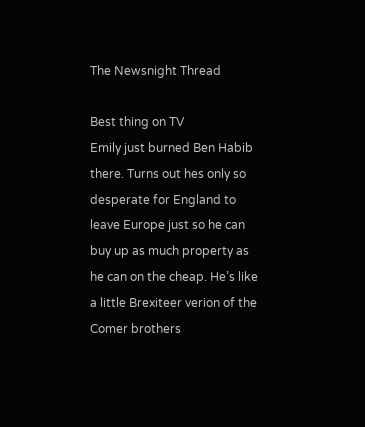The Newsnight Thread

Best thing on TV
Emily just burned Ben Habib there. Turns out hes only so desperate for England to leave Europe just so he can buy up as much property as he can on the cheap. He’s like a little Brexiteer verion of the Comer brothers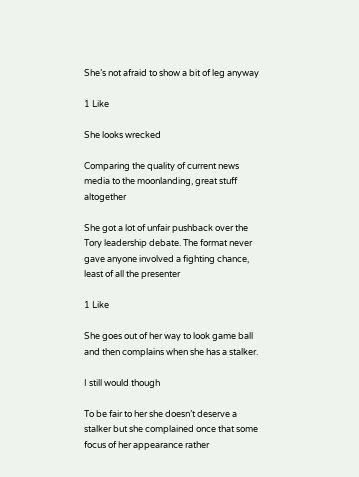She’s not afraid to show a bit of leg anyway

1 Like

She looks wrecked

Comparing the quality of current news media to the moonlanding, great stuff altogether

She got a lot of unfair pushback over the Tory leadership debate. The format never gave anyone involved a fighting chance, least of all the presenter

1 Like

She goes out of her way to look game ball and then complains when she has a stalker.

I still would though

To be fair to her she doesn’t deserve a stalker but she complained once that some focus of her appearance rather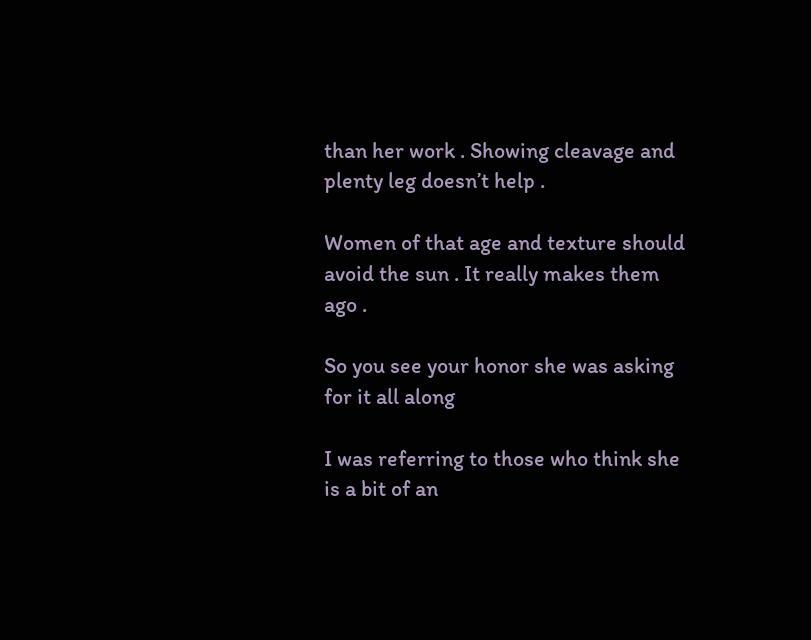than her work . Showing cleavage and plenty leg doesn’t help .

Women of that age and texture should avoid the sun . It really makes them ago .

So you see your honor she was asking for it all along

I was referring to those who think she is a bit of an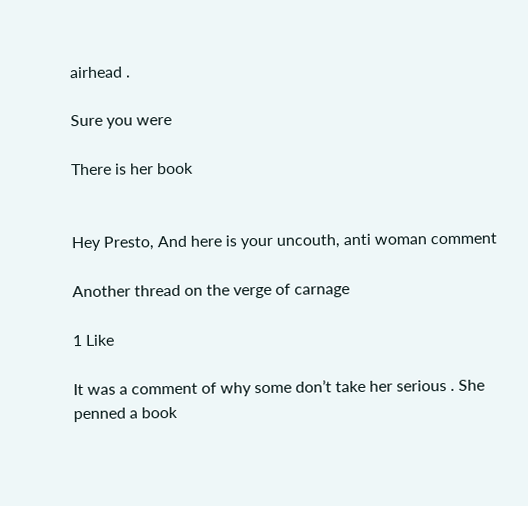airhead .

Sure you were

There is her book


Hey Presto, And here is your uncouth, anti woman comment

Another thread on the verge of carnage

1 Like

It was a comment of why some don’t take her serious . She penned a book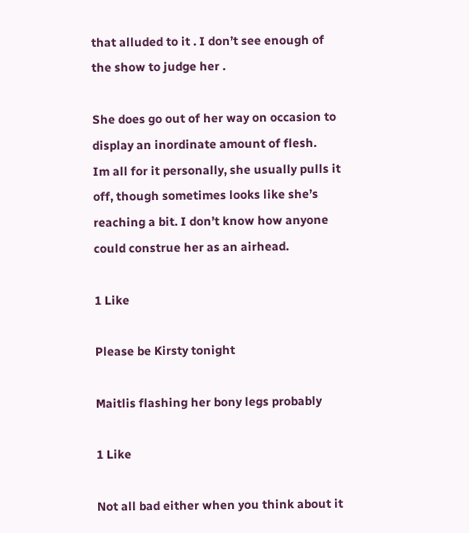that alluded to it . I don’t see enough of the show to judge her .

She does go out of her way on occasion to display an inordinate amount of flesh.
Im all for it personally, she usually pulls it off, though sometimes looks like she’s reaching a bit. I don’t know how anyone could construe her as an airhead.

1 Like

Please be Kirsty tonight

Maitlis flashing her bony legs probably

1 Like

Not all bad either when you think about it